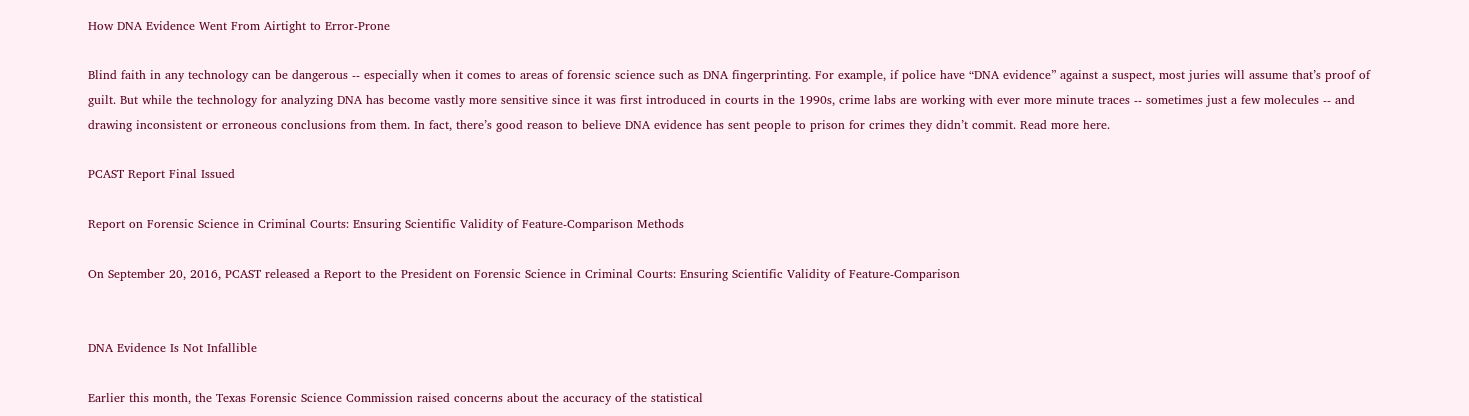How DNA Evidence Went From Airtight to Error-Prone

Blind faith in any technology can be dangerous -- especially when it comes to areas of forensic science such as DNA fingerprinting. For example, if police have “DNA evidence” against a suspect, most juries will assume that’s proof of guilt. But while the technology for analyzing DNA has become vastly more sensitive since it was first introduced in courts in the 1990s, crime labs are working with ever more minute traces -- sometimes just a few molecules -- and drawing inconsistent or erroneous conclusions from them. In fact, there’s good reason to believe DNA evidence has sent people to prison for crimes they didn’t commit. Read more here.

PCAST Report Final Issued

Report on Forensic Science in Criminal Courts: Ensuring Scientific Validity of Feature-Comparison Methods

On September 20, 2016, PCAST released a Report to the President on Forensic Science in Criminal Courts: Ensuring Scientific Validity of Feature-Comparison


DNA Evidence Is Not Infallible

Earlier this month, the Texas Forensic Science Commission raised concerns about the accuracy of the statistical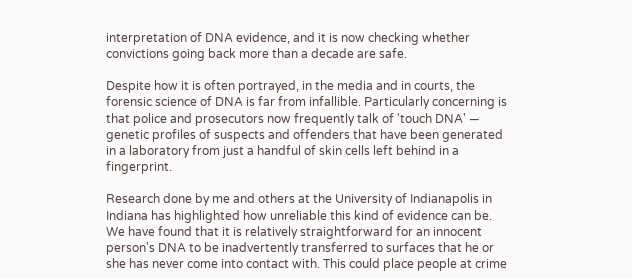interpretation of DNA evidence, and it is now checking whether convictions going back more than a decade are safe.

Despite how it is often portrayed, in the media and in courts, the forensic science of DNA is far from infallible. Particularly concerning is that police and prosecutors now frequently talk of 'touch DNA' — genetic profiles of suspects and offenders that have been generated in a laboratory from just a handful of skin cells left behind in a fingerprint.

Research done by me and others at the University of Indianapolis in Indiana has highlighted how unreliable this kind of evidence can be. We have found that it is relatively straightforward for an innocent person's DNA to be inadvertently transferred to surfaces that he or she has never come into contact with. This could place people at crime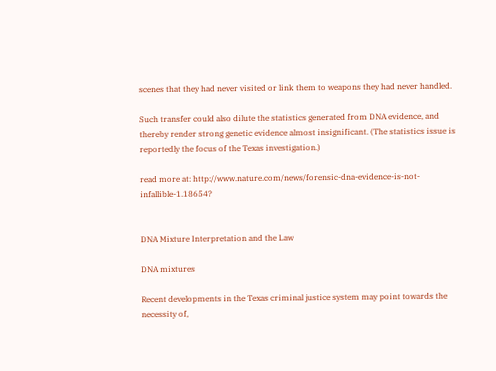scenes that they had never visited or link them to weapons they had never handled.

Such transfer could also dilute the statistics generated from DNA evidence, and thereby render strong genetic evidence almost insignificant. (The statistics issue is reportedly the focus of the Texas investigation.)

read more at: http://www.nature.com/news/forensic-dna-evidence-is-not-infallible-1.18654?


DNA Mixture Interpretation and the Law

DNA mixtures

Recent developments in the Texas criminal justice system may point towards the necessity of,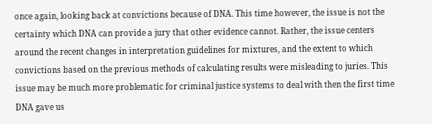once again, looking back at convictions because of DNA. This time however, the issue is not the certainty which DNA can provide a jury that other evidence cannot. Rather, the issue centers around the recent changes in interpretation guidelines for mixtures, and the extent to which convictions based on the previous methods of calculating results were misleading to juries. This issue may be much more problematic for criminal justice systems to deal with then the first time DNA gave us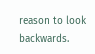reason to look backwards.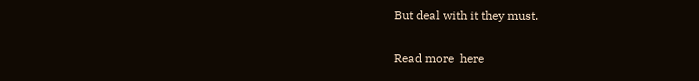But deal with it they must.

Read more  here